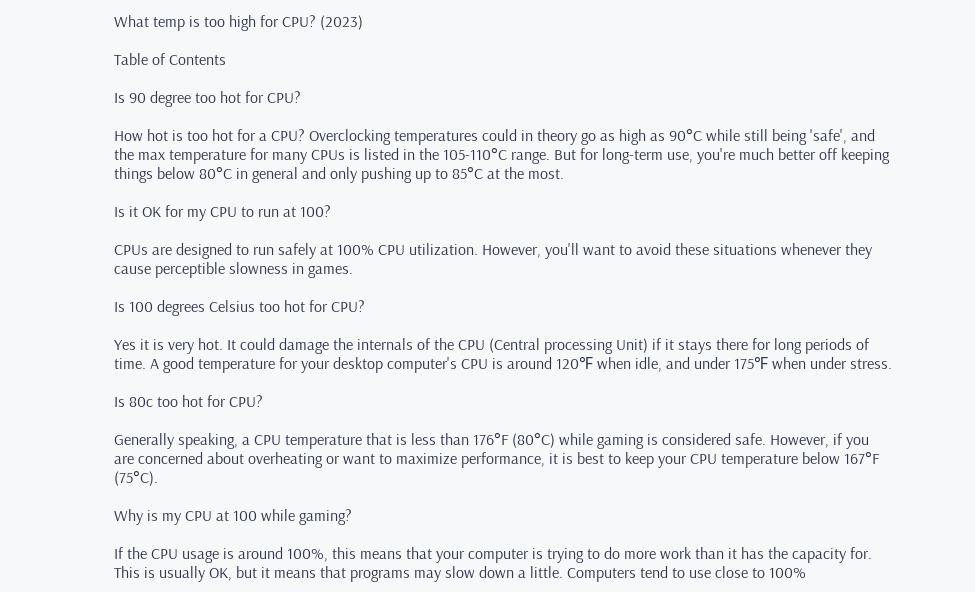What temp is too high for CPU? (2023)

Table of Contents

Is 90 degree too hot for CPU?

How hot is too hot for a CPU? Overclocking temperatures could in theory go as high as 90°C while still being 'safe', and the max temperature for many CPUs is listed in the 105-110°C range. But for long-term use, you're much better off keeping things below 80°C in general and only pushing up to 85°C at the most.

Is it OK for my CPU to run at 100?

CPUs are designed to run safely at 100% CPU utilization. However, you'll want to avoid these situations whenever they cause perceptible slowness in games.

Is 100 degrees Celsius too hot for CPU?

Yes it is very hot. It could damage the internals of the CPU (Central processing Unit) if it stays there for long periods of time. A good temperature for your desktop computer's CPU is around 120℉ when idle, and under 175℉ when under stress.

Is 80c too hot for CPU?

Generally speaking, a CPU temperature that is less than 176°F (80°C) while gaming is considered safe. However, if you are concerned about overheating or want to maximize performance, it is best to keep your CPU temperature below 167°F (75°C).

Why is my CPU at 100 while gaming?

If the CPU usage is around 100%, this means that your computer is trying to do more work than it has the capacity for. This is usually OK, but it means that programs may slow down a little. Computers tend to use close to 100%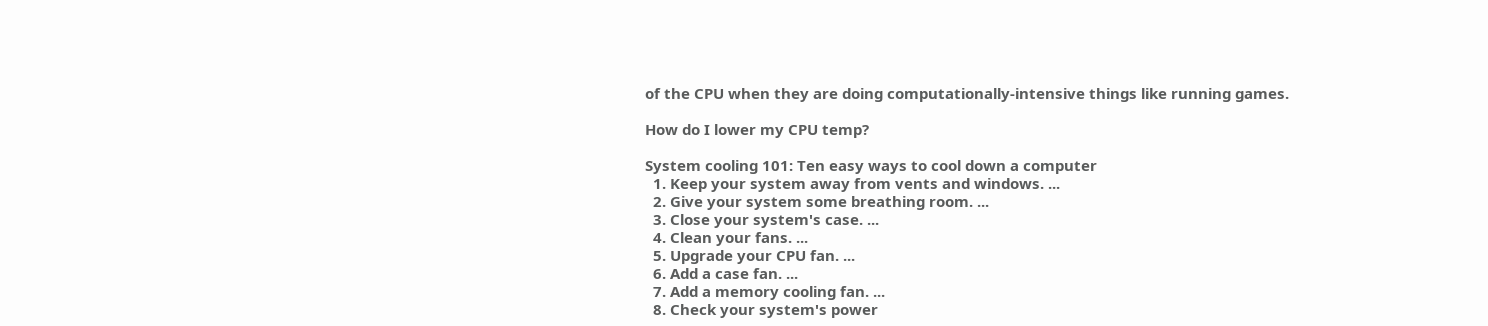of the CPU when they are doing computationally-intensive things like running games.

How do I lower my CPU temp?

System cooling 101: Ten easy ways to cool down a computer
  1. Keep your system away from vents and windows. ...
  2. Give your system some breathing room. ...
  3. Close your system's case. ...
  4. Clean your fans. ...
  5. Upgrade your CPU fan. ...
  6. Add a case fan. ...
  7. Add a memory cooling fan. ...
  8. Check your system's power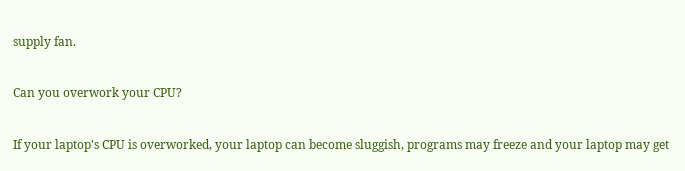supply fan.

Can you overwork your CPU?

If your laptop's CPU is overworked, your laptop can become sluggish, programs may freeze and your laptop may get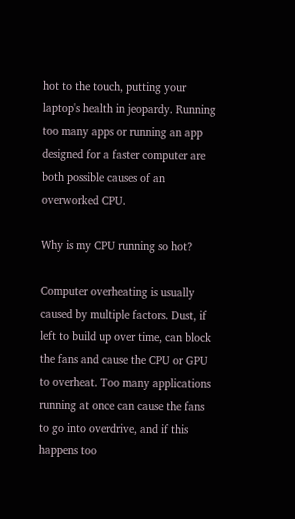hot to the touch, putting your laptop's health in jeopardy. Running too many apps or running an app designed for a faster computer are both possible causes of an overworked CPU.

Why is my CPU running so hot?

Computer overheating is usually caused by multiple factors. Dust, if left to build up over time, can block the fans and cause the CPU or GPU to overheat. Too many applications running at once can cause the fans to go into overdrive, and if this happens too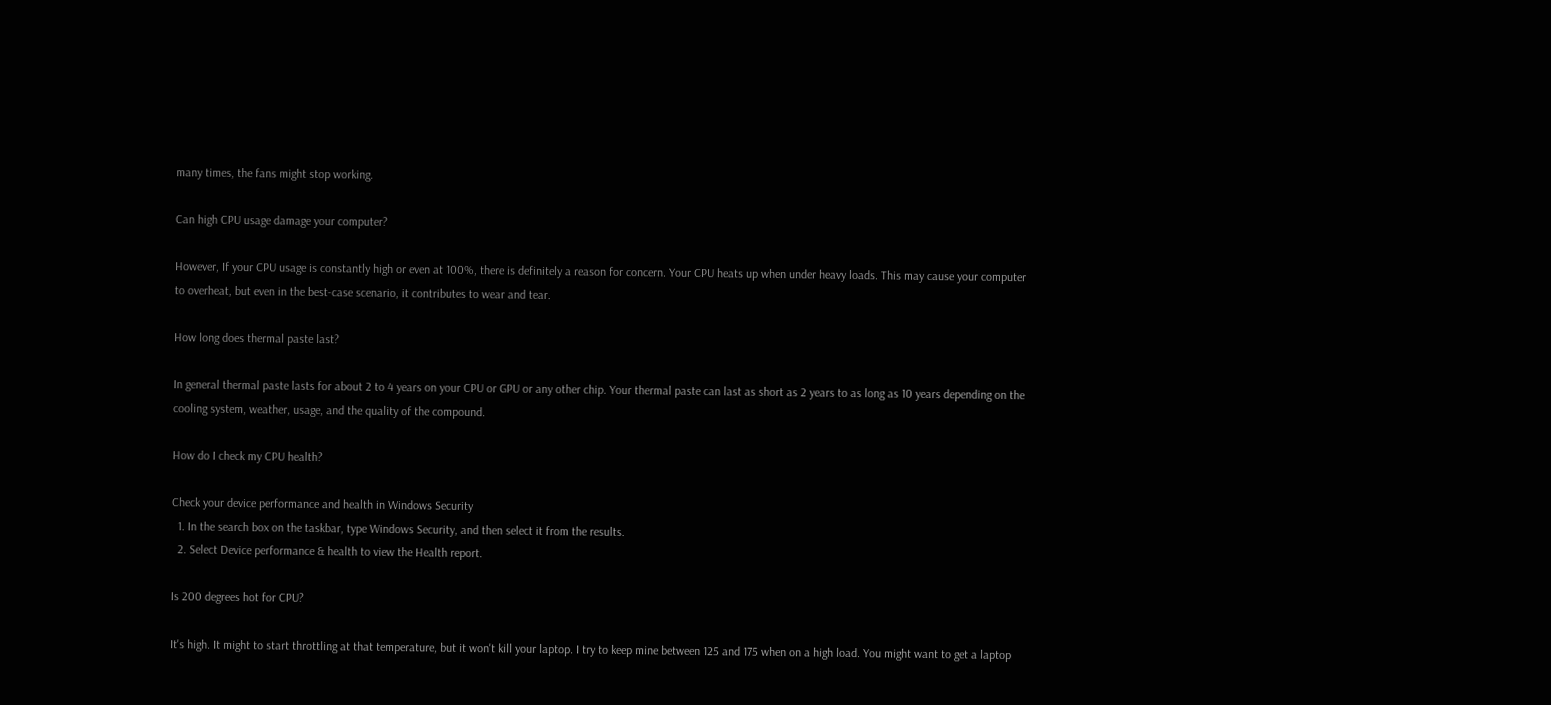many times, the fans might stop working.

Can high CPU usage damage your computer?

However, If your CPU usage is constantly high or even at 100%, there is definitely a reason for concern. Your CPU heats up when under heavy loads. This may cause your computer to overheat, but even in the best-case scenario, it contributes to wear and tear.

How long does thermal paste last?

In general thermal paste lasts for about 2 to 4 years on your CPU or GPU or any other chip. Your thermal paste can last as short as 2 years to as long as 10 years depending on the cooling system, weather, usage, and the quality of the compound.

How do I check my CPU health?

Check your device performance and health in Windows Security
  1. In the search box on the taskbar, type Windows Security, and then select it from the results.
  2. Select Device performance & health to view the Health report.

Is 200 degrees hot for CPU?

It's high. It might to start throttling at that temperature, but it won't kill your laptop. I try to keep mine between 125 and 175 when on a high load. You might want to get a laptop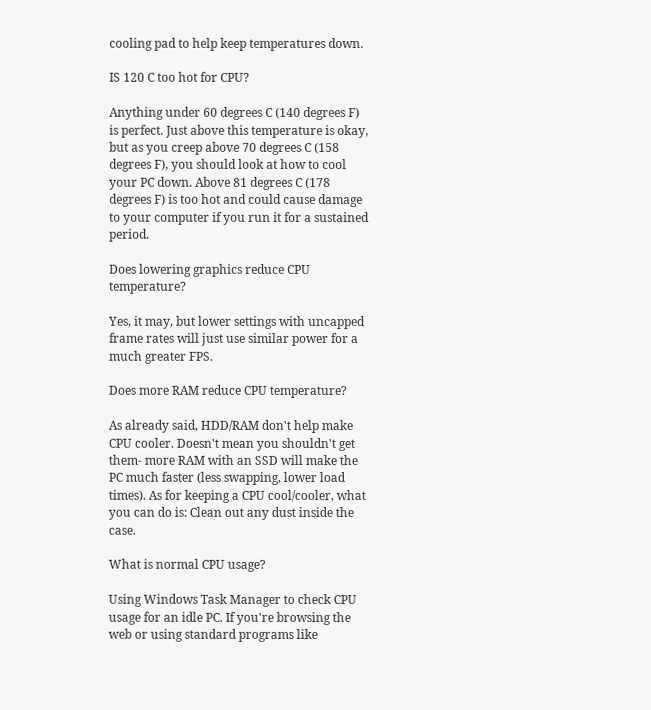cooling pad to help keep temperatures down.

IS 120 C too hot for CPU?

Anything under 60 degrees C (140 degrees F) is perfect. Just above this temperature is okay, but as you creep above 70 degrees C (158 degrees F), you should look at how to cool your PC down. Above 81 degrees C (178 degrees F) is too hot and could cause damage to your computer if you run it for a sustained period.

Does lowering graphics reduce CPU temperature?

Yes, it may, but lower settings with uncapped frame rates will just use similar power for a much greater FPS.

Does more RAM reduce CPU temperature?

As already said, HDD/RAM don't help make CPU cooler. Doesn't mean you shouldn't get them- more RAM with an SSD will make the PC much faster (less swapping, lower load times). As for keeping a CPU cool/cooler, what you can do is: Clean out any dust inside the case.

What is normal CPU usage?

Using Windows Task Manager to check CPU usage for an idle PC. If you're browsing the web or using standard programs like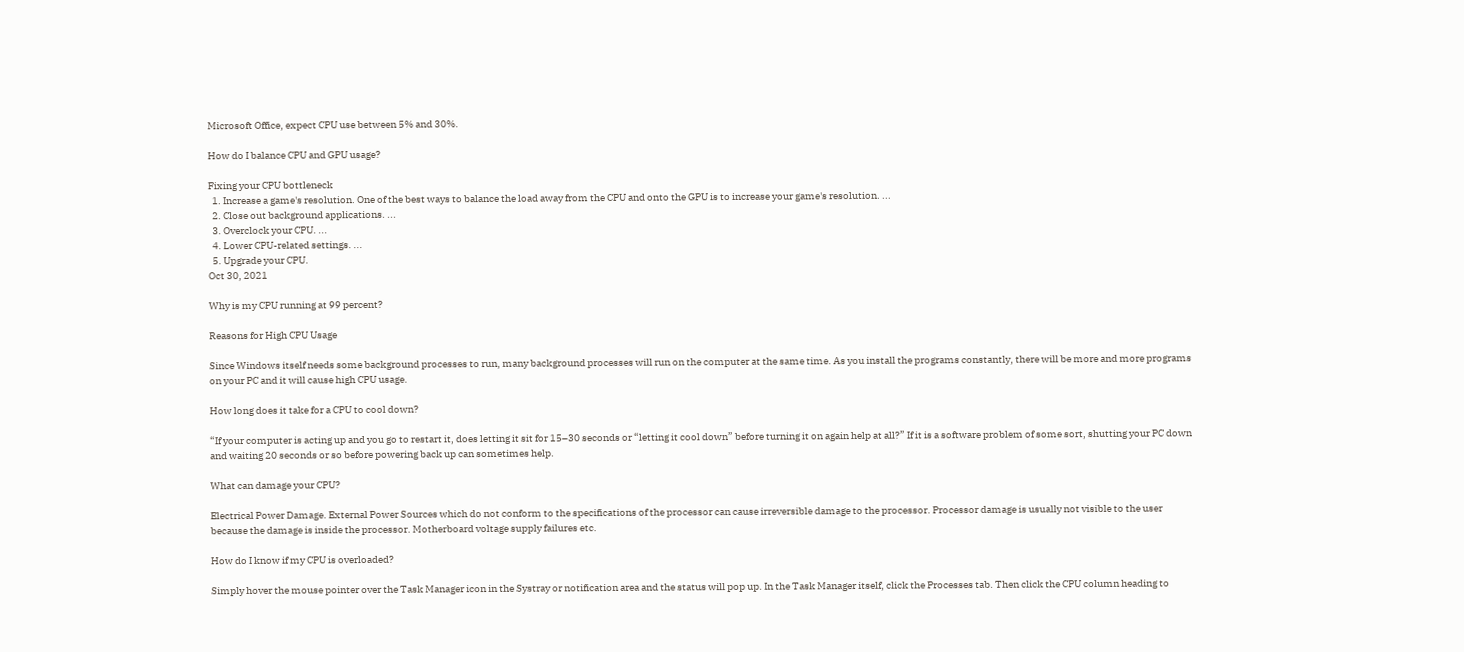Microsoft Office, expect CPU use between 5% and 30%.

How do I balance CPU and GPU usage?

Fixing your CPU bottleneck
  1. Increase a game's resolution. One of the best ways to balance the load away from the CPU and onto the GPU is to increase your game's resolution. ...
  2. Close out background applications. ...
  3. Overclock your CPU. ...
  4. Lower CPU-related settings. ...
  5. Upgrade your CPU.
Oct 30, 2021

Why is my CPU running at 99 percent?

Reasons for High CPU Usage

Since Windows itself needs some background processes to run, many background processes will run on the computer at the same time. As you install the programs constantly, there will be more and more programs on your PC and it will cause high CPU usage.

How long does it take for a CPU to cool down?

“If your computer is acting up and you go to restart it, does letting it sit for 15–30 seconds or “letting it cool down” before turning it on again help at all?” If it is a software problem of some sort, shutting your PC down and waiting 20 seconds or so before powering back up can sometimes help.

What can damage your CPU?

Electrical Power Damage. External Power Sources which do not conform to the specifications of the processor can cause irreversible damage to the processor. Processor damage is usually not visible to the user because the damage is inside the processor. Motherboard voltage supply failures etc.

How do I know if my CPU is overloaded?

Simply hover the mouse pointer over the Task Manager icon in the Systray or notification area and the status will pop up. In the Task Manager itself, click the Processes tab. Then click the CPU column heading to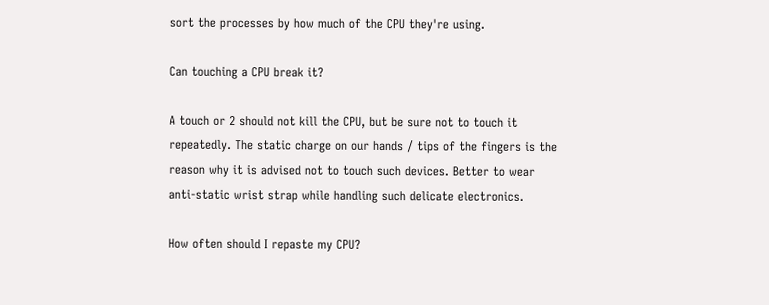sort the processes by how much of the CPU they're using.

Can touching a CPU break it?

A touch or 2 should not kill the CPU, but be sure not to touch it repeatedly. The static charge on our hands / tips of the fingers is the reason why it is advised not to touch such devices. Better to wear anti-static wrist strap while handling such delicate electronics.

How often should I repaste my CPU?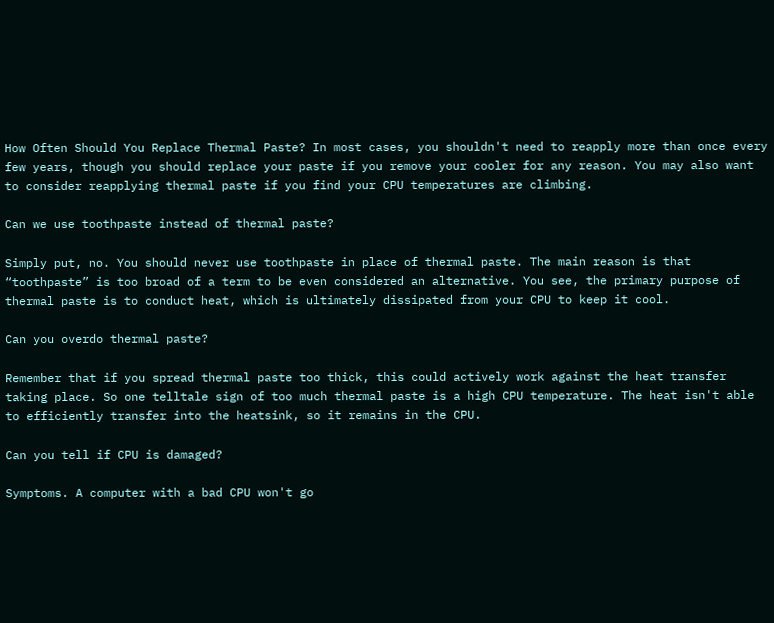How Often Should You Replace Thermal Paste? In most cases, you shouldn't need to reapply more than once every few years, though you should replace your paste if you remove your cooler for any reason. You may also want to consider reapplying thermal paste if you find your CPU temperatures are climbing.

Can we use toothpaste instead of thermal paste?

Simply put, no. You should never use toothpaste in place of thermal paste. The main reason is that “toothpaste” is too broad of a term to be even considered an alternative. You see, the primary purpose of thermal paste is to conduct heat, which is ultimately dissipated from your CPU to keep it cool.

Can you overdo thermal paste?

Remember that if you spread thermal paste too thick, this could actively work against the heat transfer taking place. So one telltale sign of too much thermal paste is a high CPU temperature. The heat isn't able to efficiently transfer into the heatsink, so it remains in the CPU.

Can you tell if CPU is damaged?

Symptoms. A computer with a bad CPU won't go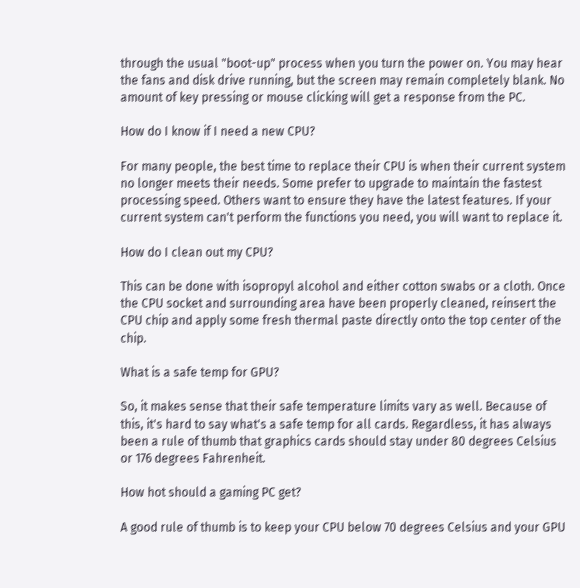through the usual "boot-up" process when you turn the power on. You may hear the fans and disk drive running, but the screen may remain completely blank. No amount of key pressing or mouse clicking will get a response from the PC.

How do I know if I need a new CPU?

For many people, the best time to replace their CPU is when their current system no longer meets their needs. Some prefer to upgrade to maintain the fastest processing speed. Others want to ensure they have the latest features. If your current system can't perform the functions you need, you will want to replace it.

How do I clean out my CPU?

This can be done with isopropyl alcohol and either cotton swabs or a cloth. Once the CPU socket and surrounding area have been properly cleaned, reinsert the CPU chip and apply some fresh thermal paste directly onto the top center of the chip.

What is a safe temp for GPU?

So, it makes sense that their safe temperature limits vary as well. Because of this, it's hard to say what's a safe temp for all cards. Regardless, it has always been a rule of thumb that graphics cards should stay under 80 degrees Celsius or 176 degrees Fahrenheit.

How hot should a gaming PC get?

A good rule of thumb is to keep your CPU below 70 degrees Celsius and your GPU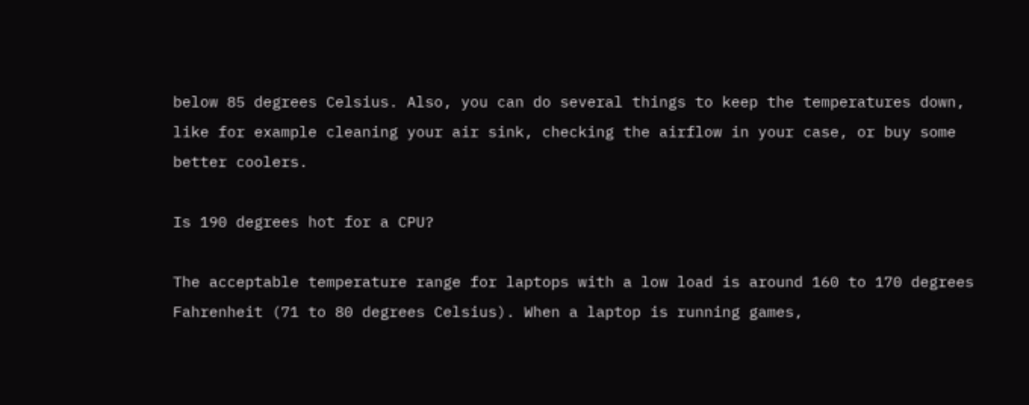below 85 degrees Celsius. Also, you can do several things to keep the temperatures down, like for example cleaning your air sink, checking the airflow in your case, or buy some better coolers.

Is 190 degrees hot for a CPU?

The acceptable temperature range for laptops with a low load is around 160 to 170 degrees Fahrenheit (71 to 80 degrees Celsius). When a laptop is running games,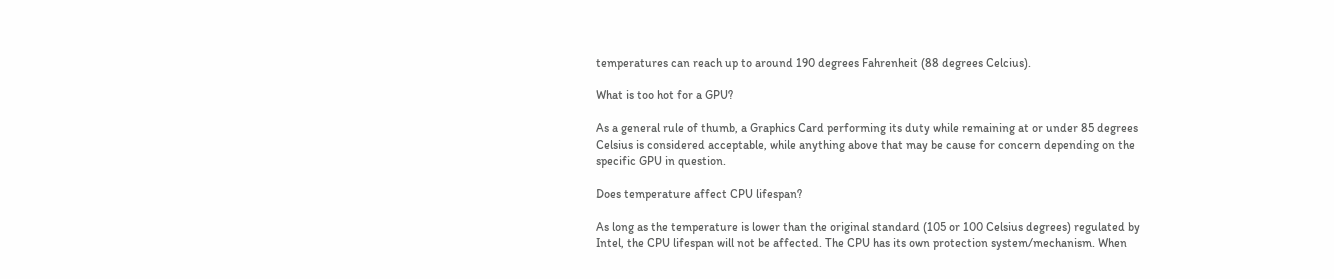temperatures can reach up to around 190 degrees Fahrenheit (88 degrees Celcius).

What is too hot for a GPU?

As a general rule of thumb, a Graphics Card performing its duty while remaining at or under 85 degrees Celsius is considered acceptable, while anything above that may be cause for concern depending on the specific GPU in question.

Does temperature affect CPU lifespan?

As long as the temperature is lower than the original standard (105 or 100 Celsius degrees) regulated by Intel, the CPU lifespan will not be affected. The CPU has its own protection system/mechanism. When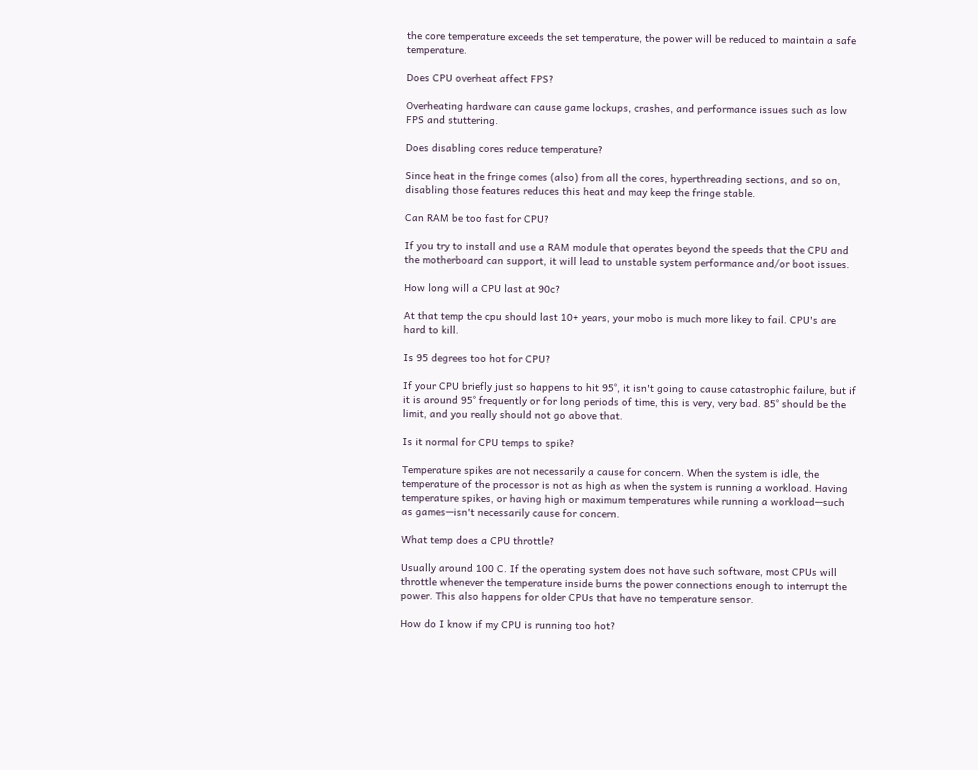the core temperature exceeds the set temperature, the power will be reduced to maintain a safe temperature.

Does CPU overheat affect FPS?

Overheating hardware can cause game lockups, crashes, and performance issues such as low FPS and stuttering.

Does disabling cores reduce temperature?

Since heat in the fringe comes (also) from all the cores, hyperthreading sections, and so on, disabling those features reduces this heat and may keep the fringe stable.

Can RAM be too fast for CPU?

If you try to install and use a RAM module that operates beyond the speeds that the CPU and the motherboard can support, it will lead to unstable system performance and/or boot issues.

How long will a CPU last at 90c?

At that temp the cpu should last 10+ years, your mobo is much more likey to fail. CPU's are hard to kill.

Is 95 degrees too hot for CPU?

If your CPU briefly just so happens to hit 95°, it isn't going to cause catastrophic failure, but if it is around 95° frequently or for long periods of time, this is very, very bad. 85° should be the limit, and you really should not go above that.

Is it normal for CPU temps to spike?

Temperature spikes are not necessarily a cause for concern. When the system is idle, the temperature of the processor is not as high as when the system is running a workload. Having temperature spikes, or having high or maximum temperatures while running a workload—such as games—isn't necessarily cause for concern.

What temp does a CPU throttle?

Usually around 100 C. If the operating system does not have such software, most CPUs will throttle whenever the temperature inside burns the power connections enough to interrupt the power. This also happens for older CPUs that have no temperature sensor.

How do I know if my CPU is running too hot?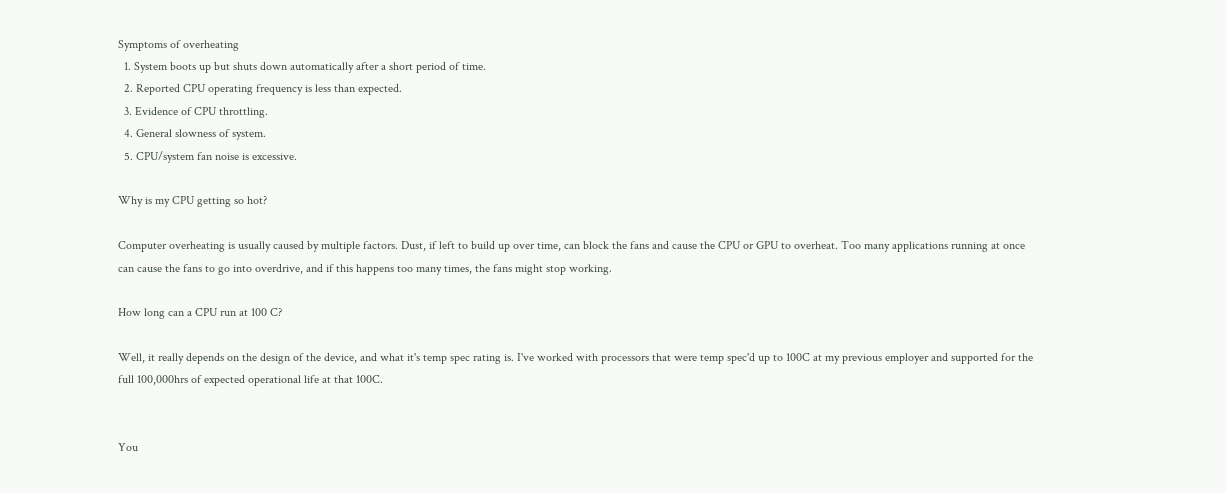Symptoms of overheating
  1. System boots up but shuts down automatically after a short period of time.
  2. Reported CPU operating frequency is less than expected.
  3. Evidence of CPU throttling.
  4. General slowness of system.
  5. CPU/system fan noise is excessive.

Why is my CPU getting so hot?

Computer overheating is usually caused by multiple factors. Dust, if left to build up over time, can block the fans and cause the CPU or GPU to overheat. Too many applications running at once can cause the fans to go into overdrive, and if this happens too many times, the fans might stop working.

How long can a CPU run at 100 C?

Well, it really depends on the design of the device, and what it's temp spec rating is. I've worked with processors that were temp spec'd up to 100C at my previous employer and supported for the full 100,000hrs of expected operational life at that 100C.


You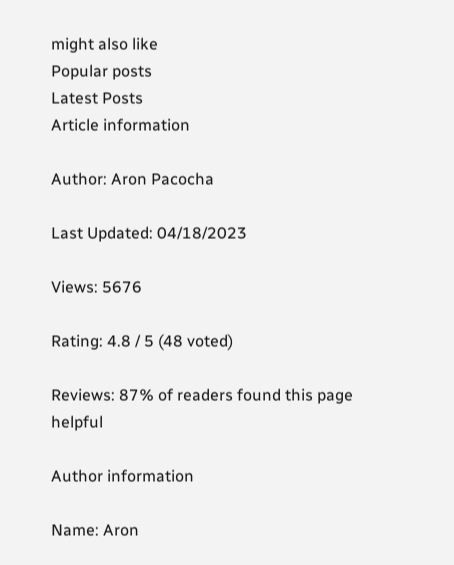might also like
Popular posts
Latest Posts
Article information

Author: Aron Pacocha

Last Updated: 04/18/2023

Views: 5676

Rating: 4.8 / 5 (48 voted)

Reviews: 87% of readers found this page helpful

Author information

Name: Aron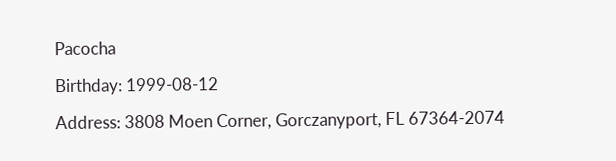Pacocha

Birthday: 1999-08-12

Address: 3808 Moen Corner, Gorczanyport, FL 67364-2074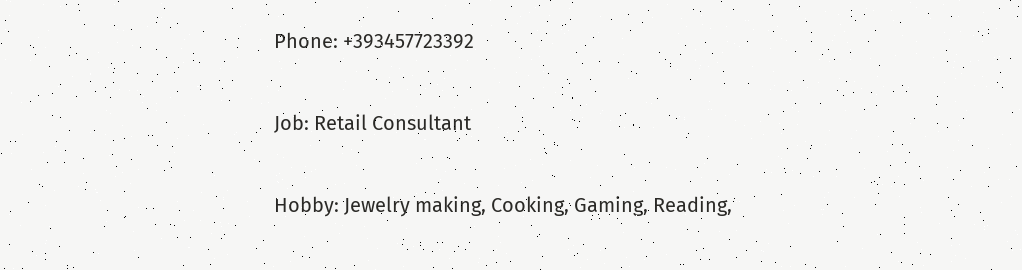Phone: +393457723392

Job: Retail Consultant

Hobby: Jewelry making, Cooking, Gaming, Reading,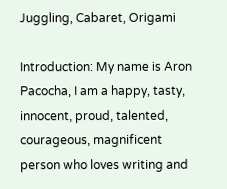Juggling, Cabaret, Origami

Introduction: My name is Aron Pacocha, I am a happy, tasty, innocent, proud, talented, courageous, magnificent person who loves writing and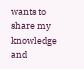wants to share my knowledge and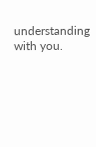understanding with you.